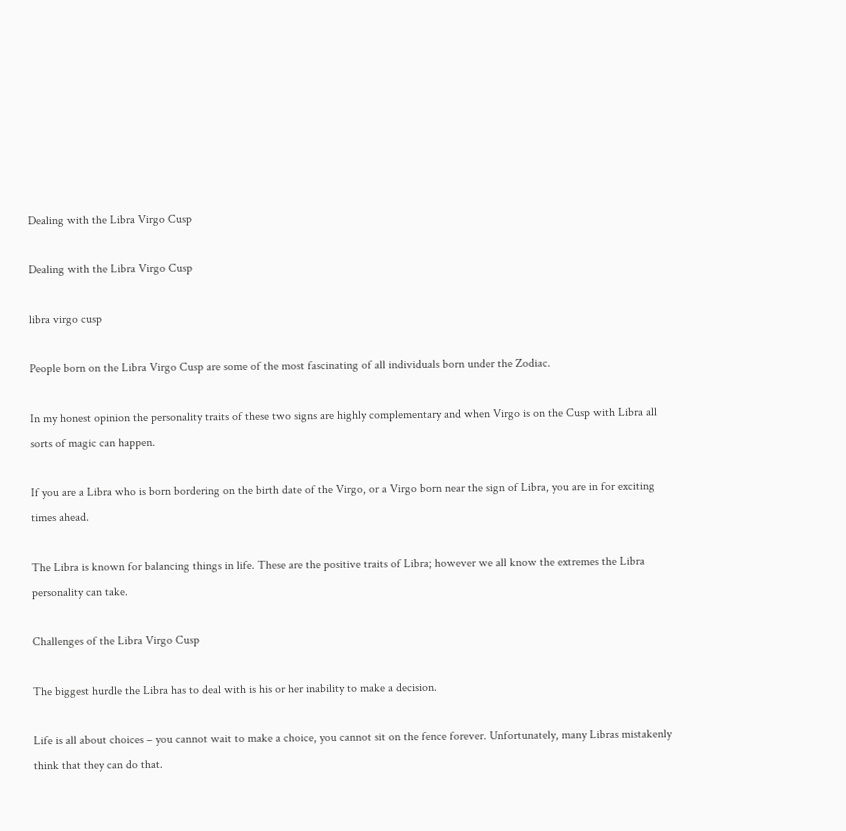Dealing with the Libra Virgo Cusp

Dealing with the Libra Virgo Cusp

libra virgo cusp

People born on the Libra Virgo Cusp are some of the most fascinating of all individuals born under the Zodiac.

In my honest opinion the personality traits of these two signs are highly complementary and when Virgo is on the Cusp with Libra all sorts of magic can happen.

If you are a Libra who is born bordering on the birth date of the Virgo, or a Virgo born near the sign of Libra, you are in for exciting times ahead.

The Libra is known for balancing things in life. These are the positive traits of Libra; however we all know the extremes the Libra personality can take.

Challenges of the Libra Virgo Cusp

The biggest hurdle the Libra has to deal with is his or her inability to make a decision.

Life is all about choices – you cannot wait to make a choice, you cannot sit on the fence forever. Unfortunately, many Libras mistakenly think that they can do that.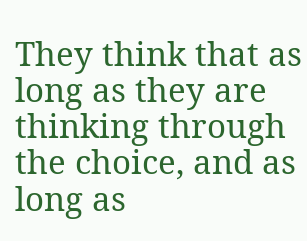They think that as long as they are thinking through the choice, and as long as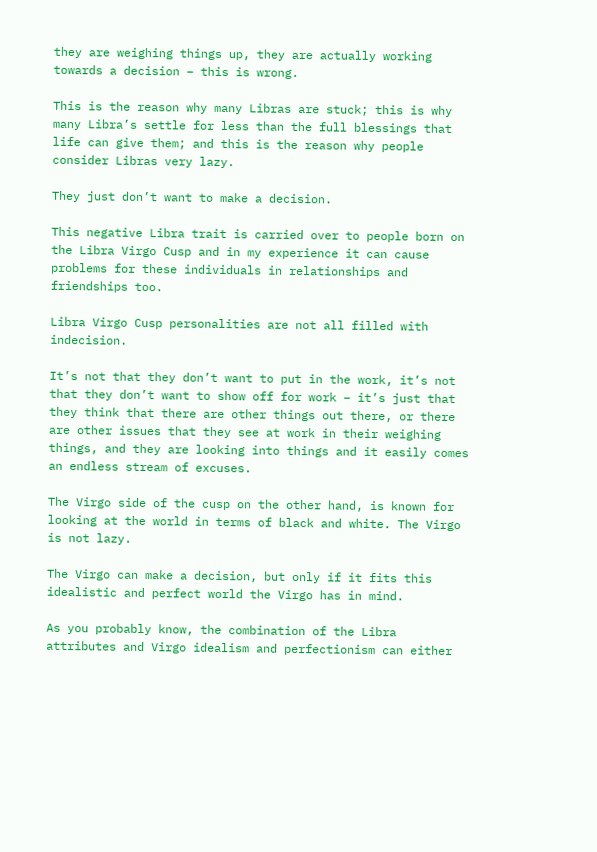they are weighing things up, they are actually working towards a decision – this is wrong.

This is the reason why many Libras are stuck; this is why many Libra’s settle for less than the full blessings that life can give them; and this is the reason why people consider Libras very lazy.

They just don’t want to make a decision.

This negative Libra trait is carried over to people born on the Libra Virgo Cusp and in my experience it can cause problems for these individuals in relationships and friendships too.

Libra Virgo Cusp personalities are not all filled with indecision.

It’s not that they don’t want to put in the work, it’s not that they don’t want to show off for work – it’s just that they think that there are other things out there, or there are other issues that they see at work in their weighing things, and they are looking into things and it easily comes an endless stream of excuses.

The Virgo side of the cusp on the other hand, is known for looking at the world in terms of black and white. The Virgo is not lazy.

The Virgo can make a decision, but only if it fits this idealistic and perfect world the Virgo has in mind.

As you probably know, the combination of the Libra attributes and Virgo idealism and perfectionism can either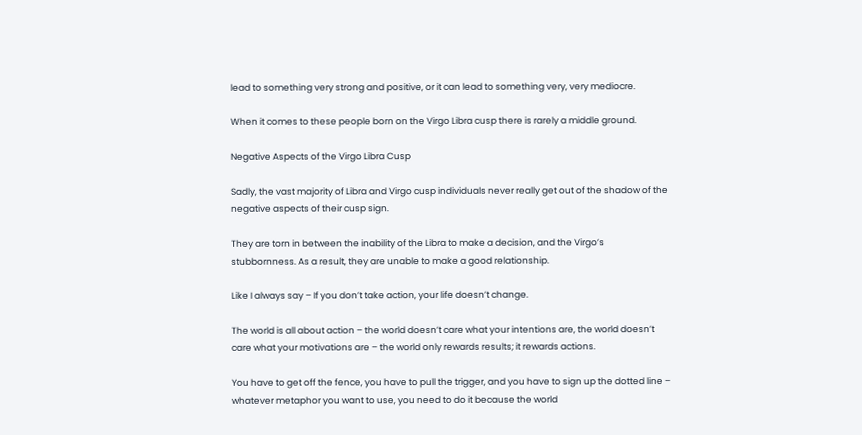lead to something very strong and positive, or it can lead to something very, very mediocre.

When it comes to these people born on the Virgo Libra cusp there is rarely a middle ground.

Negative Aspects of the Virgo Libra Cusp

Sadly, the vast majority of Libra and Virgo cusp individuals never really get out of the shadow of the negative aspects of their cusp sign.

They are torn in between the inability of the Libra to make a decision, and the Virgo’s stubbornness. As a result, they are unable to make a good relationship.

Like I always say – If you don’t take action, your life doesn’t change.

The world is all about action – the world doesn’t care what your intentions are, the world doesn’t care what your motivations are – the world only rewards results; it rewards actions.

You have to get off the fence, you have to pull the trigger, and you have to sign up the dotted line – whatever metaphor you want to use, you need to do it because the world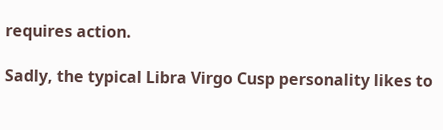requires action.

Sadly, the typical Libra Virgo Cusp personality likes to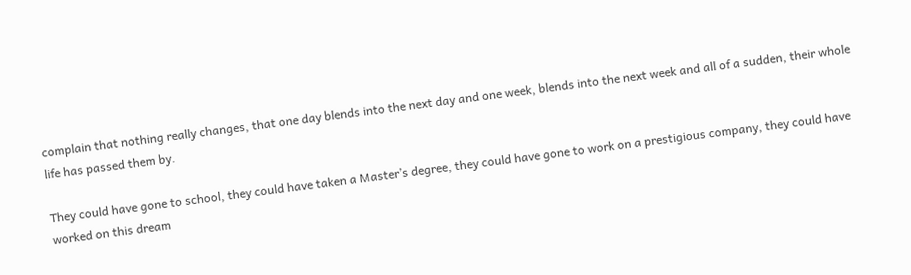complain that nothing really changes, that one day blends into the next day and one week, blends into the next week and all of a sudden, their whole life has passed them by.

They could have gone to school, they could have taken a Master’s degree, they could have gone to work on a prestigious company, they could have worked on this dream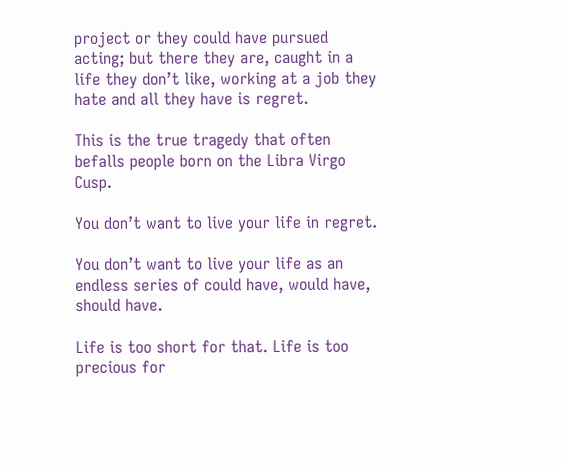project or they could have pursued acting; but there they are, caught in a life they don’t like, working at a job they hate and all they have is regret.

This is the true tragedy that often befalls people born on the Libra Virgo Cusp.

You don’t want to live your life in regret.

You don’t want to live your life as an endless series of could have, would have, should have.

Life is too short for that. Life is too precious for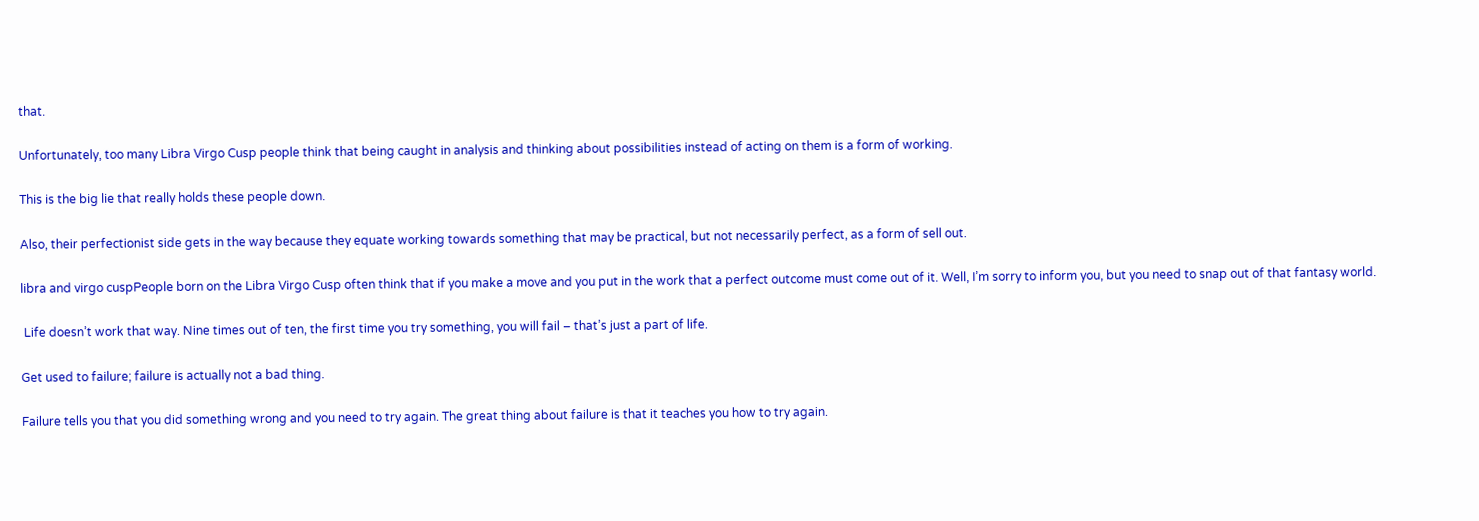that.

Unfortunately, too many Libra Virgo Cusp people think that being caught in analysis and thinking about possibilities instead of acting on them is a form of working.

This is the big lie that really holds these people down.

Also, their perfectionist side gets in the way because they equate working towards something that may be practical, but not necessarily perfect, as a form of sell out.

libra and virgo cuspPeople born on the Libra Virgo Cusp often think that if you make a move and you put in the work that a perfect outcome must come out of it. Well, I’m sorry to inform you, but you need to snap out of that fantasy world.

 Life doesn’t work that way. Nine times out of ten, the first time you try something, you will fail – that’s just a part of life.

Get used to failure; failure is actually not a bad thing.

Failure tells you that you did something wrong and you need to try again. The great thing about failure is that it teaches you how to try again.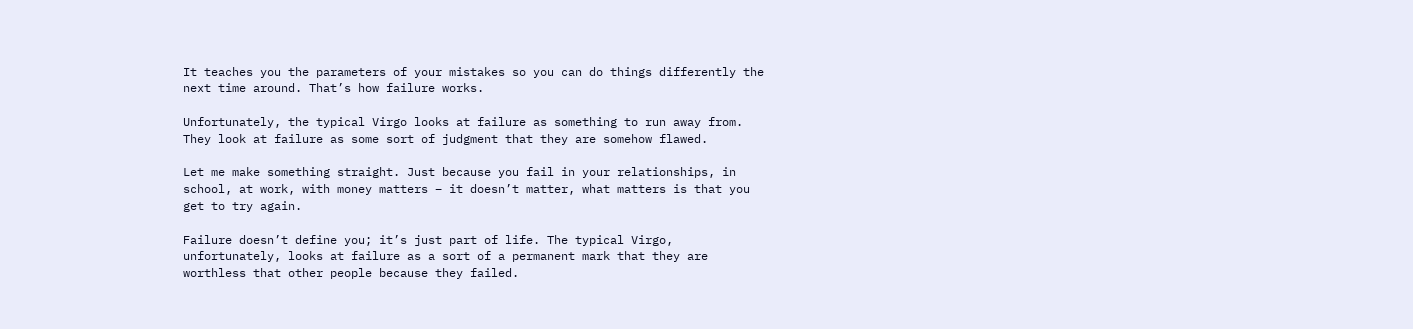It teaches you the parameters of your mistakes so you can do things differently the next time around. That’s how failure works.

Unfortunately, the typical Virgo looks at failure as something to run away from. They look at failure as some sort of judgment that they are somehow flawed.

Let me make something straight. Just because you fail in your relationships, in school, at work, with money matters – it doesn’t matter, what matters is that you get to try again.

Failure doesn’t define you; it’s just part of life. The typical Virgo, unfortunately, looks at failure as a sort of a permanent mark that they are worthless that other people because they failed.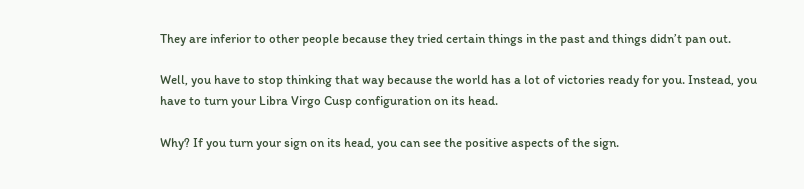They are inferior to other people because they tried certain things in the past and things didn’t pan out.

Well, you have to stop thinking that way because the world has a lot of victories ready for you. Instead, you have to turn your Libra Virgo Cusp configuration on its head.

Why? If you turn your sign on its head, you can see the positive aspects of the sign.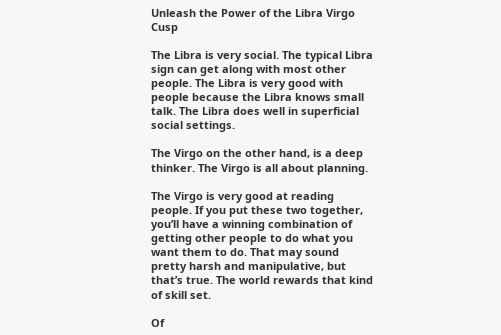Unleash the Power of the Libra Virgo Cusp

The Libra is very social. The typical Libra sign can get along with most other people. The Libra is very good with people because the Libra knows small talk. The Libra does well in superficial social settings.

The Virgo on the other hand, is a deep thinker. The Virgo is all about planning.

The Virgo is very good at reading people. If you put these two together, you’ll have a winning combination of getting other people to do what you want them to do. That may sound pretty harsh and manipulative, but that’s true. The world rewards that kind of skill set.

Of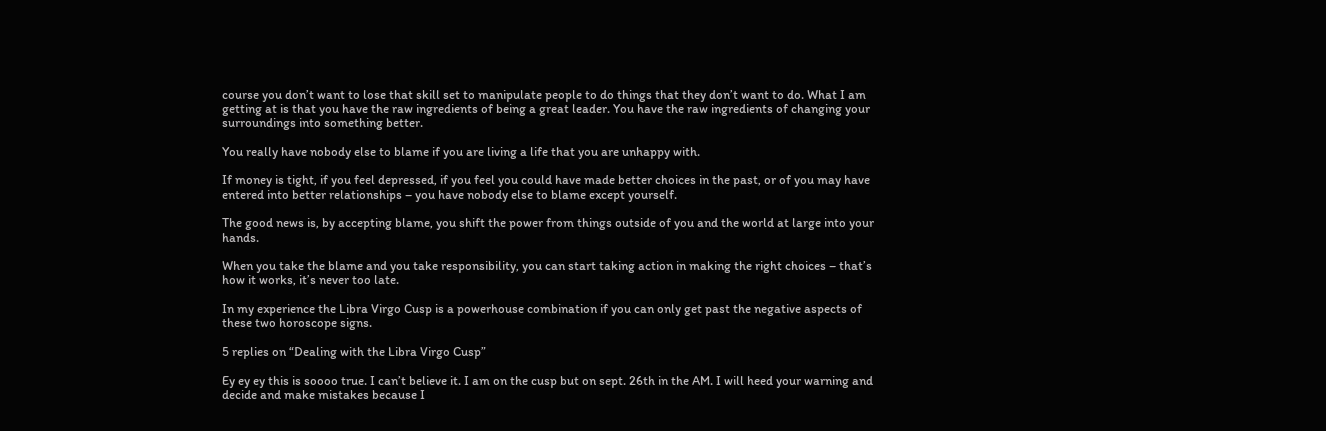course you don’t want to lose that skill set to manipulate people to do things that they don’t want to do. What I am getting at is that you have the raw ingredients of being a great leader. You have the raw ingredients of changing your surroundings into something better.

You really have nobody else to blame if you are living a life that you are unhappy with.

If money is tight, if you feel depressed, if you feel you could have made better choices in the past, or of you may have entered into better relationships – you have nobody else to blame except yourself.

The good news is, by accepting blame, you shift the power from things outside of you and the world at large into your hands.

When you take the blame and you take responsibility, you can start taking action in making the right choices – that’s how it works, it’s never too late.

In my experience the Libra Virgo Cusp is a powerhouse combination if you can only get past the negative aspects of these two horoscope signs.

5 replies on “Dealing with the Libra Virgo Cusp”

Ey ey ey this is soooo true. I can’t believe it. I am on the cusp but on sept. 26th in the AM. I will heed your warning and decide and make mistakes because I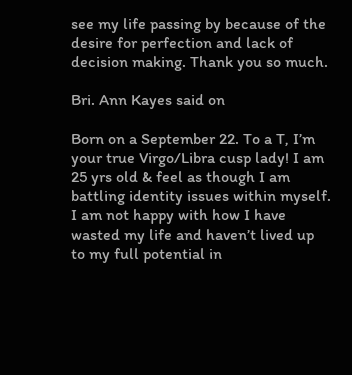see my life passing by because of the desire for perfection and lack of decision making. Thank you so much.

Bri. Ann Kayes said on

Born on a September 22. To a T, I’m your true Virgo/Libra cusp lady! I am 25 yrs old & feel as though I am battling identity issues within myself. I am not happy with how I have wasted my life and haven’t lived up to my full potential in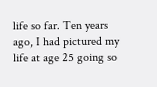life so far. Ten years ago, I had pictured my life at age 25 going so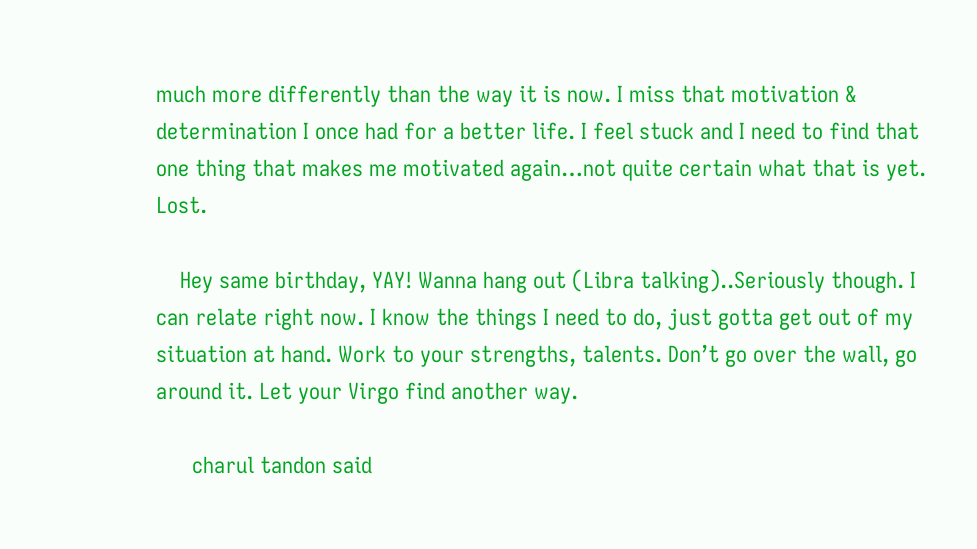much more differently than the way it is now. I miss that motivation & determination I once had for a better life. I feel stuck and I need to find that one thing that makes me motivated again…not quite certain what that is yet. Lost.

    Hey same birthday, YAY! Wanna hang out (Libra talking)..Seriously though. I can relate right now. I know the things I need to do, just gotta get out of my situation at hand. Work to your strengths, talents. Don’t go over the wall, go around it. Let your Virgo find another way.

      charul tandon said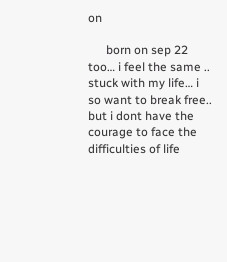on

      born on sep 22 too… i feel the same .. stuck with my life… i so want to break free.. but i dont have the courage to face the difficulties of life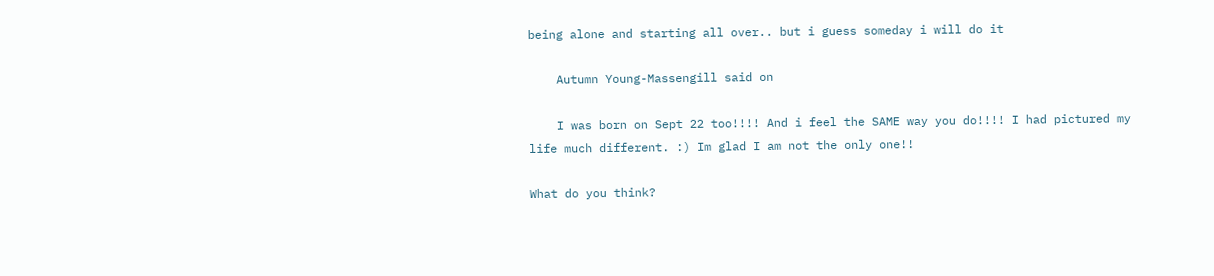being alone and starting all over.. but i guess someday i will do it

    Autumn Young-Massengill said on

    I was born on Sept 22 too!!!! And i feel the SAME way you do!!!! I had pictured my life much different. :) Im glad I am not the only one!!

What do you think?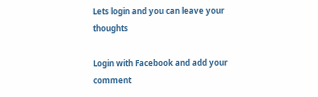Lets login and you can leave your thoughts

Login with Facebook and add your comment